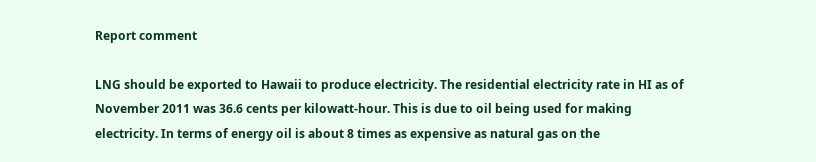Report comment

LNG should be exported to Hawaii to produce electricity. The residential electricity rate in HI as of November 2011 was 36.6 cents per kilowatt-hour. This is due to oil being used for making electricity. In terms of energy oil is about 8 times as expensive as natural gas on the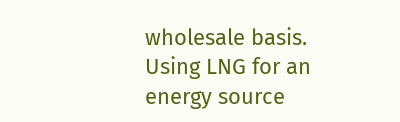wholesale basis. Using LNG for an energy source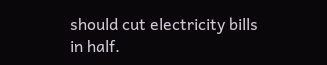should cut electricity bills in half.